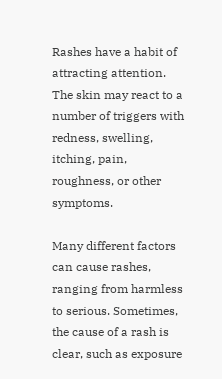Rashes have a habit of attracting attention. The skin may react to a number of triggers with redness, swelling, itching, pain, roughness, or other symptoms.

Many different factors can cause rashes, ranging from harmless to serious. Sometimes, the cause of a rash is clear, such as exposure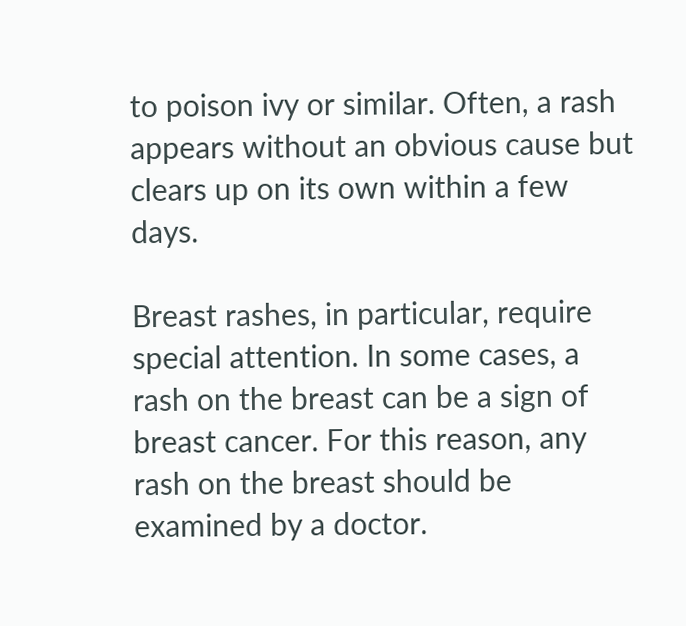to poison ivy or similar. Often, a rash appears without an obvious cause but clears up on its own within a few days.

Breast rashes, in particular, require special attention. In some cases, a rash on the breast can be a sign of breast cancer. For this reason, any rash on the breast should be examined by a doctor.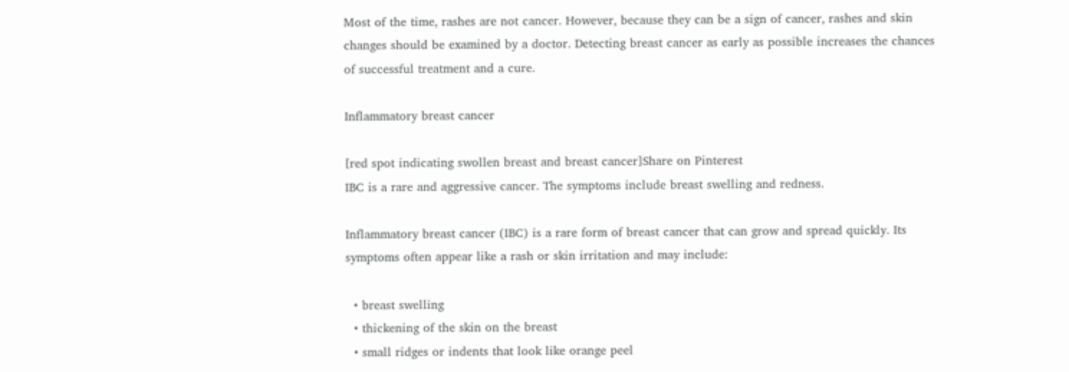Most of the time, rashes are not cancer. However, because they can be a sign of cancer, rashes and skin changes should be examined by a doctor. Detecting breast cancer as early as possible increases the chances of successful treatment and a cure.

Inflammatory breast cancer

[red spot indicating swollen breast and breast cancer]Share on Pinterest
IBC is a rare and aggressive cancer. The symptoms include breast swelling and redness.

Inflammatory breast cancer (IBC) is a rare form of breast cancer that can grow and spread quickly. Its symptoms often appear like a rash or skin irritation and may include:

  • breast swelling
  • thickening of the skin on the breast
  • small ridges or indents that look like orange peel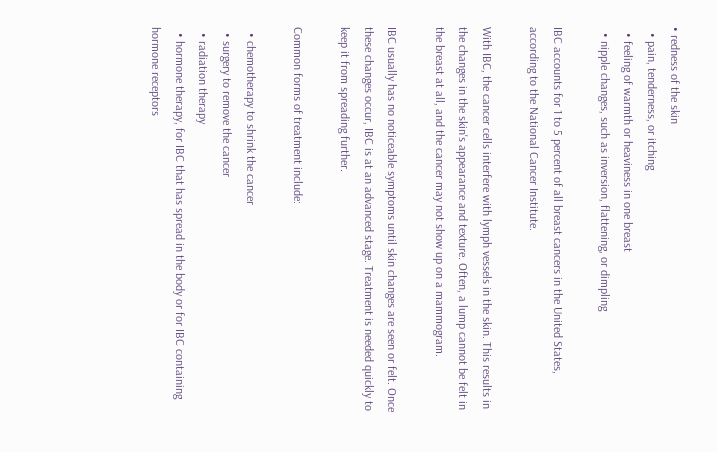• redness of the skin
  • pain, tenderness, or itching
  • feeling of warmth or heaviness in one breast
  • nipple changes, such as inversion, flattening, or dimpling

IBC accounts for 1 to 5 percent of all breast cancers in the United States, according to the National Cancer Institute.

With IBC, the cancer cells interfere with lymph vessels in the skin. This results in the changes in the skin's appearance and texture. Often, a lump cannot be felt in the breast at all, and the cancer may not show up on a mammogram.

IBC usually has no noticeable symptoms until skin changes are seen or felt. Once these changes occur, IBC is at an advanced stage. Treatment is needed quickly to keep it from spreading further.

Common forms of treatment include:

  • chemotherapy to shrink the cancer
  • surgery to remove the cancer
  • radiation therapy
  • hormone therapy, for IBC that has spread in the body or for IBC containing hormone receptors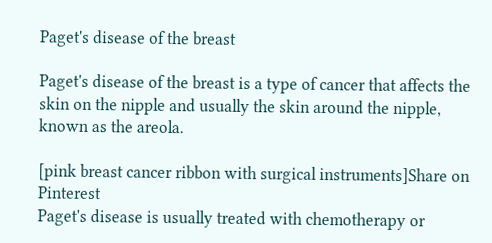Paget's disease of the breast

Paget's disease of the breast is a type of cancer that affects the skin on the nipple and usually the skin around the nipple, known as the areola.

[pink breast cancer ribbon with surgical instruments]Share on Pinterest
Paget's disease is usually treated with chemotherapy or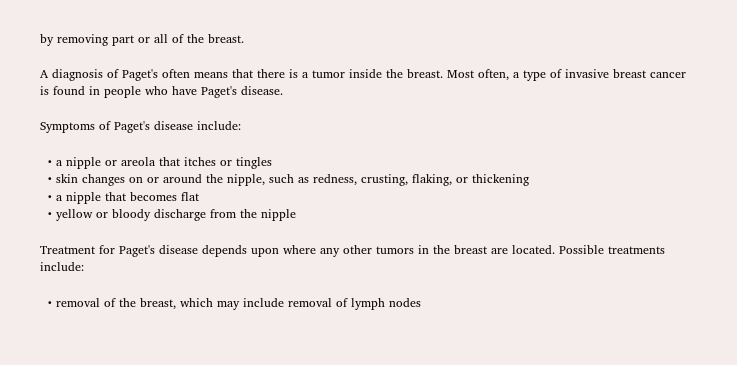by removing part or all of the breast.

A diagnosis of Paget's often means that there is a tumor inside the breast. Most often, a type of invasive breast cancer is found in people who have Paget's disease.

Symptoms of Paget's disease include:

  • a nipple or areola that itches or tingles
  • skin changes on or around the nipple, such as redness, crusting, flaking, or thickening
  • a nipple that becomes flat
  • yellow or bloody discharge from the nipple

Treatment for Paget's disease depends upon where any other tumors in the breast are located. Possible treatments include:

  • removal of the breast, which may include removal of lymph nodes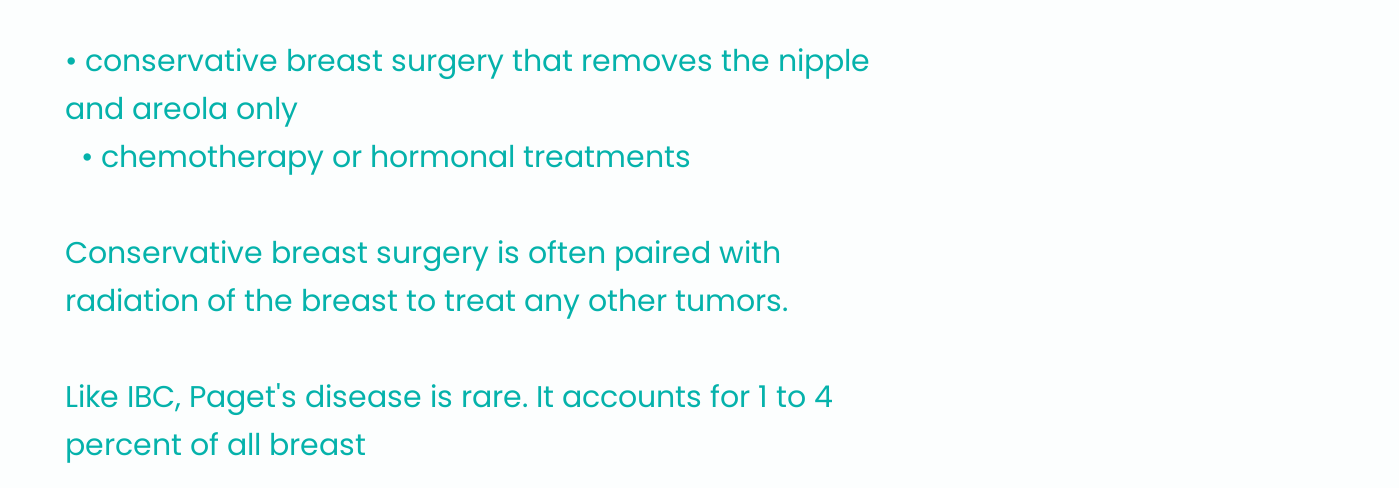• conservative breast surgery that removes the nipple and areola only
  • chemotherapy or hormonal treatments

Conservative breast surgery is often paired with radiation of the breast to treat any other tumors.

Like IBC, Paget's disease is rare. It accounts for 1 to 4 percent of all breast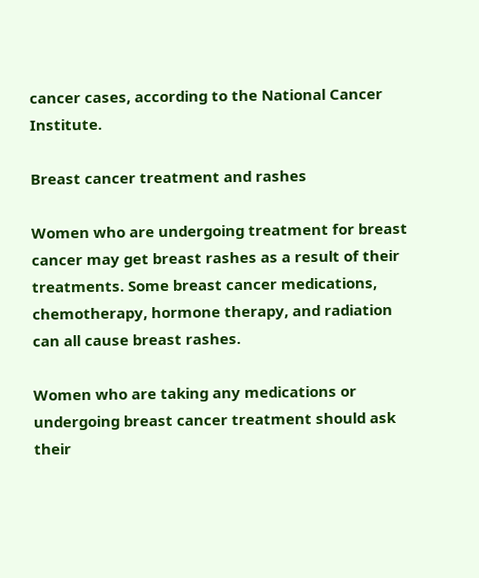cancer cases, according to the National Cancer Institute.

Breast cancer treatment and rashes

Women who are undergoing treatment for breast cancer may get breast rashes as a result of their treatments. Some breast cancer medications, chemotherapy, hormone therapy, and radiation can all cause breast rashes.

Women who are taking any medications or undergoing breast cancer treatment should ask their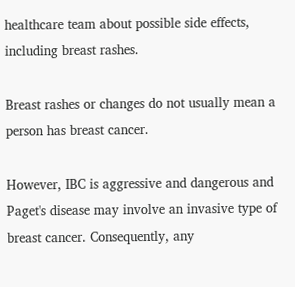healthcare team about possible side effects, including breast rashes.

Breast rashes or changes do not usually mean a person has breast cancer.

However, IBC is aggressive and dangerous and Paget's disease may involve an invasive type of breast cancer. Consequently, any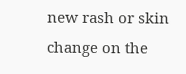new rash or skin change on the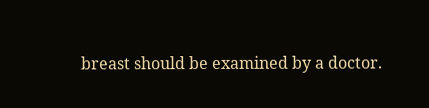breast should be examined by a doctor.